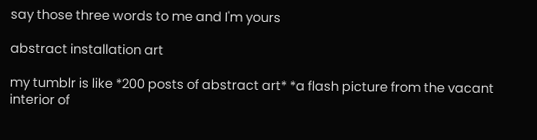say those three words to me and I'm yours

abstract installation art

my tumblr is like *200 posts of abstract art* *a flash picture from the vacant interior of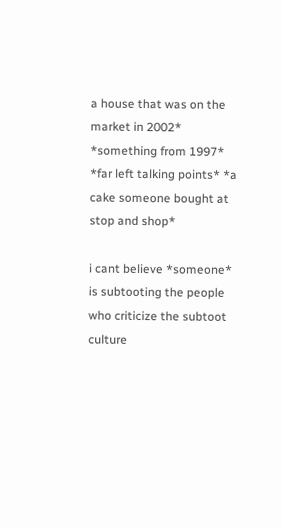a house that was on the market in 2002* *something from 1997* *far left talking points* *a cake someone bought at stop and shop*

i cant believe *someone* is subtooting the people who criticize the subtoot culture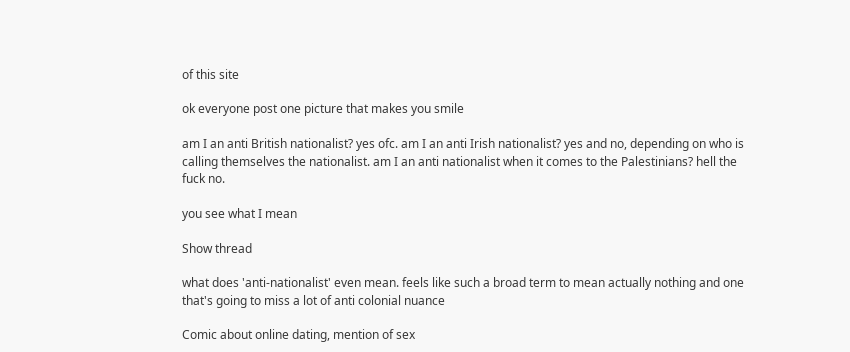of this site

ok everyone post one picture that makes you smile

am I an anti British nationalist? yes ofc. am I an anti Irish nationalist? yes and no, depending on who is calling themselves the nationalist. am I an anti nationalist when it comes to the Palestinians? hell the fuck no.

you see what I mean

Show thread

what does 'anti-nationalist' even mean. feels like such a broad term to mean actually nothing and one that's going to miss a lot of anti colonial nuance

Comic about online dating, mention of sex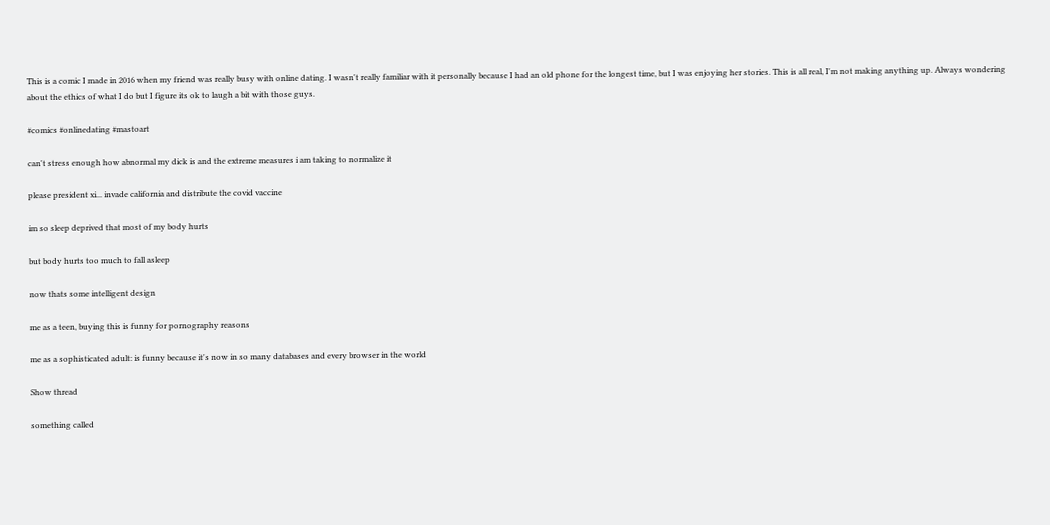This is a comic I made in 2016 when my friend was really busy with online dating. I wasn't really familiar with it personally because I had an old phone for the longest time, but I was enjoying her stories. This is all real, I'm not making anything up. Always wondering about the ethics of what I do but I figure its ok to laugh a bit with those guys.

#comics #onlinedating #mastoart

can't stress enough how abnormal my dick is and the extreme measures i am taking to normalize it

please president xi... invade california and distribute the covid vaccine

im so sleep deprived that most of my body hurts

but body hurts too much to fall asleep

now thats some intelligent design

me as a teen, buying this is funny for pornography reasons

me as a sophisticated adult: is funny because it's now in so many databases and every browser in the world

Show thread

something called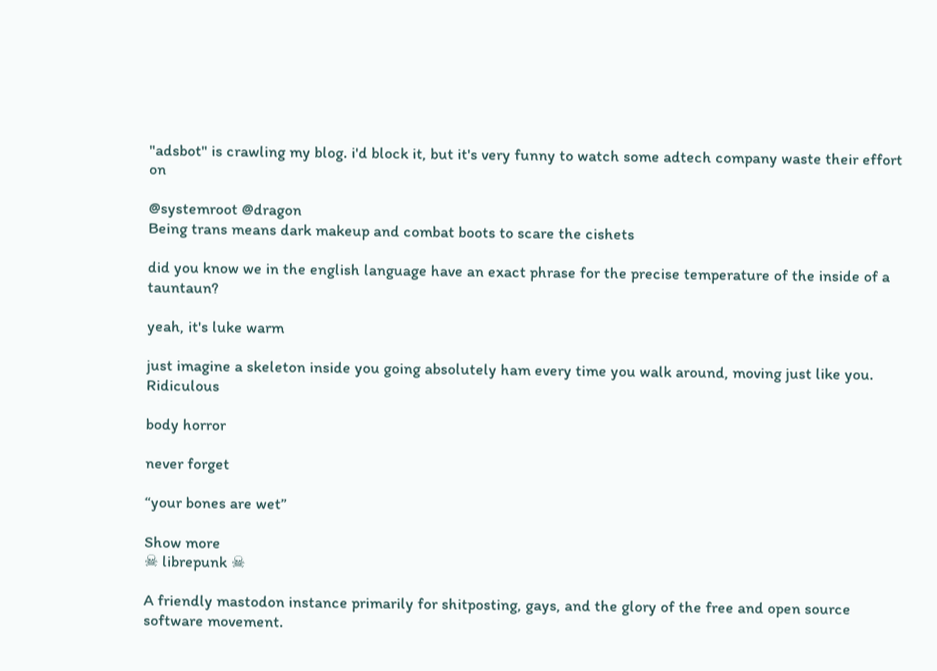"adsbot" is crawling my blog. i'd block it, but it's very funny to watch some adtech company waste their effort on

@systemroot @dragon
Being trans means dark makeup and combat boots to scare the cishets

did you know we in the english language have an exact phrase for the precise temperature of the inside of a tauntaun?

yeah, it's luke warm

just imagine a skeleton inside you going absolutely ham every time you walk around, moving just like you. Ridiculous

body horror

never forget

“your bones are wet”

Show more
☠ librepunk ☠

A friendly mastodon instance primarily for shitposting, gays, and the glory of the free and open source software movement.